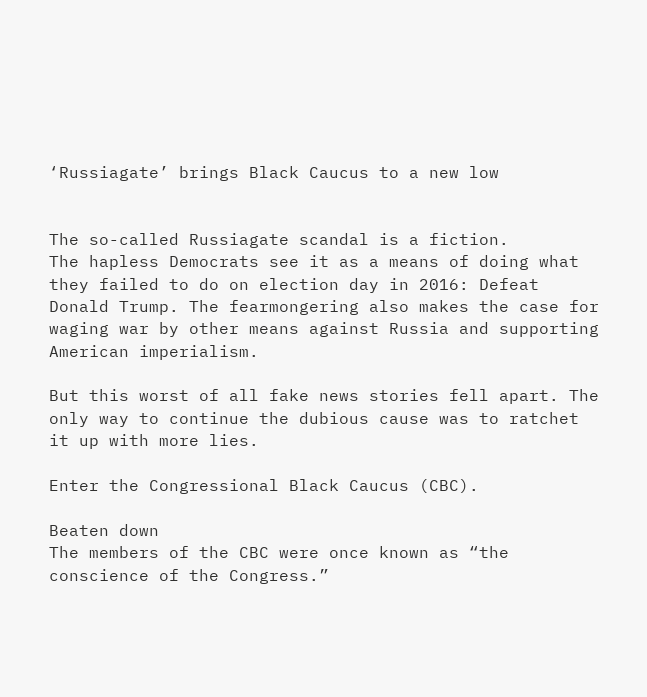‘Russiagate’ brings Black Caucus to a new low


The so-called Russiagate scandal is a fiction.
The hapless Democrats see it as a means of doing what they failed to do on election day in 2016: Defeat Donald Trump. The fearmongering also makes the case for waging war by other means against Russia and supporting American imperialism.

But this worst of all fake news stories fell apart. The only way to continue the dubious cause was to ratchet it up with more lies.

Enter the Congressional Black Caucus (CBC).

Beaten down
The members of the CBC were once known as “the conscience of the Congress.”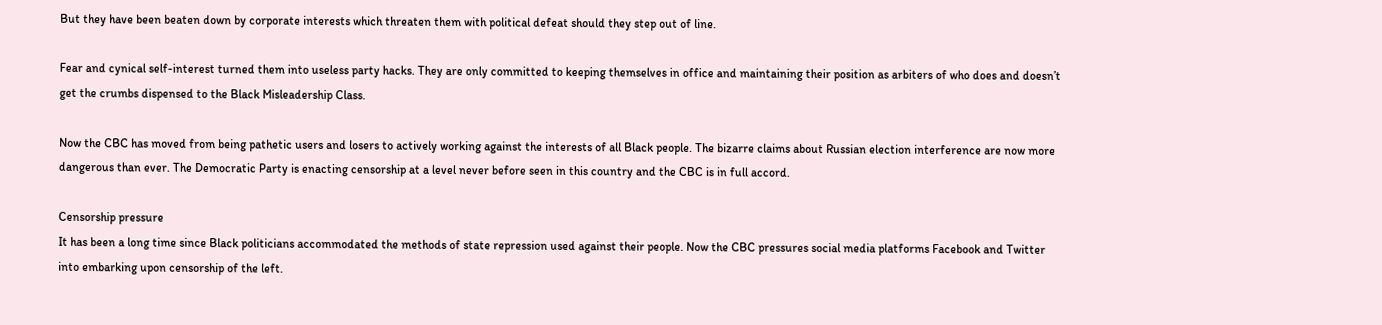But they have been beaten down by corporate interests which threaten them with political defeat should they step out of line.

Fear and cynical self-interest turned them into useless party hacks. They are only committed to keeping themselves in office and maintaining their position as arbiters of who does and doesn’t get the crumbs dispensed to the Black Misleadership Class.

Now the CBC has moved from being pathetic users and losers to actively working against the interests of all Black people. The bizarre claims about Russian election interference are now more dangerous than ever. The Democratic Party is enacting censorship at a level never before seen in this country and the CBC is in full accord.

Censorship pressure
It has been a long time since Black politicians accommodated the methods of state repression used against their people. Now the CBC pressures social media platforms Facebook and Twitter into embarking upon censorship of the left.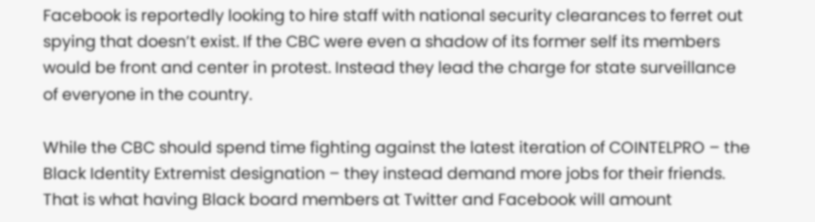Facebook is reportedly looking to hire staff with national security clearances to ferret out spying that doesn’t exist. If the CBC were even a shadow of its former self its members would be front and center in protest. Instead they lead the charge for state surveillance of everyone in the country.

While the CBC should spend time fighting against the latest iteration of COINTELPRO – the Black Identity Extremist designation – they instead demand more jobs for their friends. That is what having Black board members at Twitter and Facebook will amount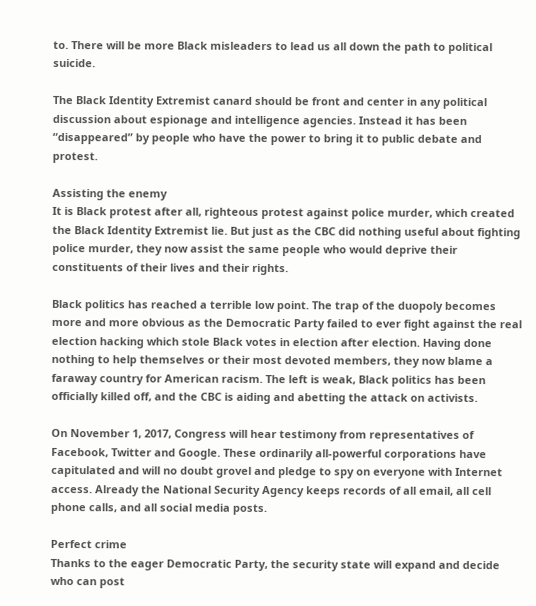to. There will be more Black misleaders to lead us all down the path to political suicide.

The Black Identity Extremist canard should be front and center in any political discussion about espionage and intelligence agencies. Instead it has been “disappeared” by people who have the power to bring it to public debate and protest.

Assisting the enemy
It is Black protest after all, righteous protest against police murder, which created the Black Identity Extremist lie. But just as the CBC did nothing useful about fighting police murder, they now assist the same people who would deprive their constituents of their lives and their rights.

Black politics has reached a terrible low point. The trap of the duopoly becomes more and more obvious as the Democratic Party failed to ever fight against the real election hacking which stole Black votes in election after election. Having done nothing to help themselves or their most devoted members, they now blame a faraway country for American racism. The left is weak, Black politics has been officially killed off, and the CBC is aiding and abetting the attack on activists.

On November 1, 2017, Congress will hear testimony from representatives of Facebook, Twitter and Google. These ordinarily all-powerful corporations have capitulated and will no doubt grovel and pledge to spy on everyone with Internet access. Already the National Security Agency keeps records of all email, all cell phone calls, and all social media posts.

Perfect crime
Thanks to the eager Democratic Party, the security state will expand and decide who can post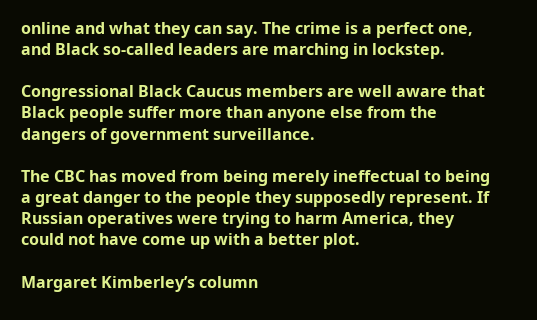online and what they can say. The crime is a perfect one, and Black so-called leaders are marching in lockstep.

Congressional Black Caucus members are well aware that Black people suffer more than anyone else from the dangers of government surveillance.

The CBC has moved from being merely ineffectual to being a great danger to the people they supposedly represent. If Russian operatives were trying to harm America, they could not have come up with a better plot.

Margaret Kimberley’s column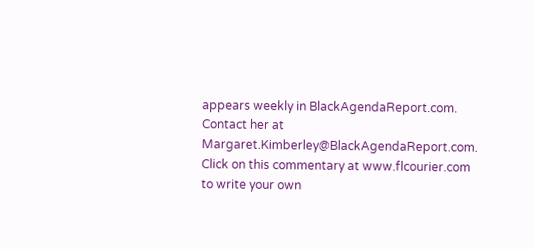appears weekly in BlackAgendaReport.com. Contact her at Margaret.Kimberley@BlackAgendaReport.com. Click on this commentary at www.flcourier.com to write your own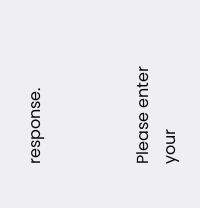response.



Please enter your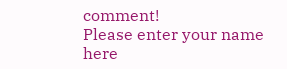comment!
Please enter your name here